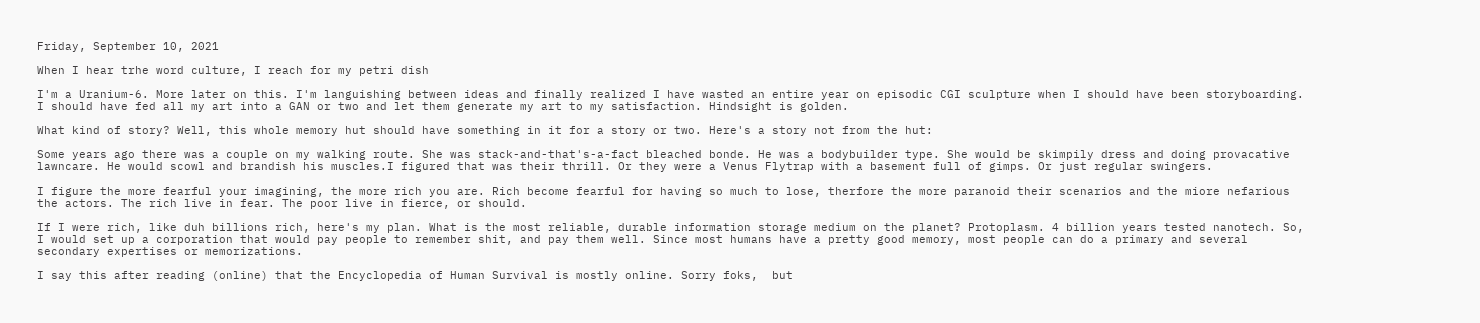Friday, September 10, 2021

When I hear trhe word culture, I reach for my petri dish

I'm a Uranium-6. More later on this. I'm languishing between ideas and finally realized I have wasted an entire year on episodic CGI sculpture when I should have been storyboarding. I should have fed all my art into a GAN or two and let them generate my art to my satisfaction. Hindsight is golden.

What kind of story? Well, this whole memory hut should have something in it for a story or two. Here's a story not from the hut:

Some years ago there was a couple on my walking route. She was stack-and-that's-a-fact bleached bonde. He was a bodybuilder type. She would be skimpily dress and doing provacative lawncare. He would scowl and brandish his muscles.I figured that was their thrill. Or they were a Venus Flytrap with a basement full of gimps. Or just regular swingers.

I figure the more fearful your imagining, the more rich you are. Rich become fearful for having so much to lose, therfore the more paranoid their scenarios and the miore nefarious the actors. The rich live in fear. The poor live in fierce, or should.

If I were rich, like duh billions rich, here's my plan. What is the most reliable, durable information storage medium on the planet? Protoplasm. 4 billion years tested nanotech. So, I would set up a corporation that would pay people to remember shit, and pay them well. Since most humans have a pretty good memory, most people can do a primary and several secondary expertises or memorizations.

I say this after reading (online) that the Encyclopedia of Human Survival is mostly online. Sorry foks,  but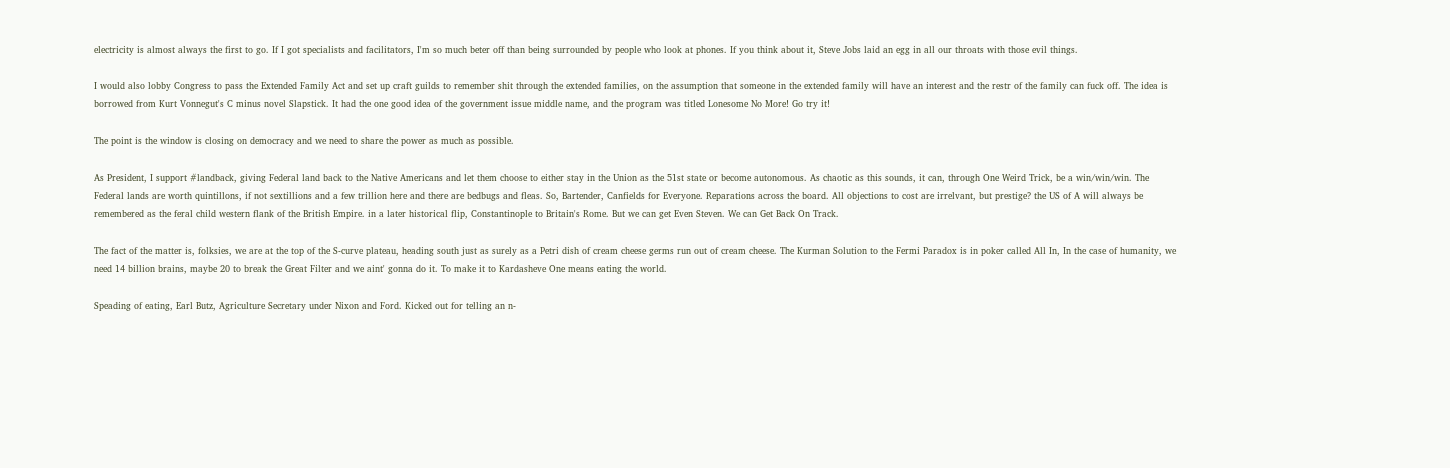electricity is almost always the first to go. If I got specialists and facilitators, I'm so much beter off than being surrounded by people who look at phones. If you think about it, Steve Jobs laid an egg in all our throats with those evil things.

I would also lobby Congress to pass the Extended Family Act and set up craft guilds to remember shit through the extended families, on the assumption that someone in the extended family will have an interest and the restr of the family can fuck off. The idea is borrowed from Kurt Vonnegut's C minus novel Slapstick. It had the one good idea of the government issue middle name, and the program was titled Lonesome No More! Go try it!

The point is the window is closing on democracy and we need to share the power as much as possible.

As President, I support #landback, giving Federal land back to the Native Americans and let them choose to either stay in the Union as the 51st state or become autonomous. As chaotic as this sounds, it can, through One Weird Trick, be a win/win/win. The Federal lands are worth quintillons, if not sextillions and a few trillion here and there are bedbugs and fleas. So, Bartender, Canfields for Everyone. Reparations across the board. All objections to cost are irrelvant, but prestige? the US of A will always be remembered as the feral child western flank of the British Empire. in a later historical flip, Constantinople to Britain's Rome. But we can get Even Steven. We can Get Back On Track.

The fact of the matter is, folksies, we are at the top of the S-curve plateau, heading south just as surely as a Petri dish of cream cheese germs run out of cream cheese. The Kurman Solution to the Fermi Paradox is in poker called All In, In the case of humanity, we need 14 billion brains, maybe 20 to break the Great Filter and we aint' gonna do it. To make it to Kardasheve One means eating the world.

Speading of eating, Earl Butz, Agriculture Secretary under Nixon and Ford. Kicked out for telling an n-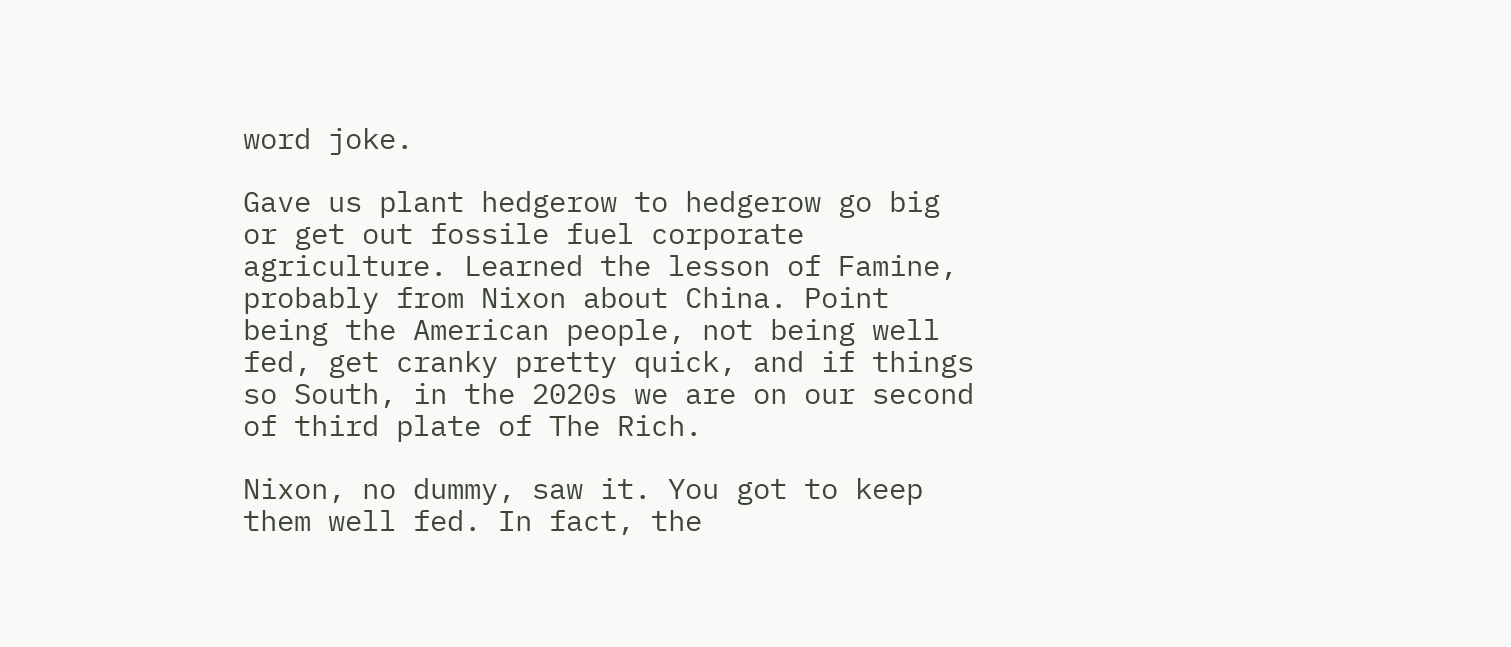word joke.

Gave us plant hedgerow to hedgerow go big or get out fossile fuel corporate agriculture. Learned the lesson of Famine, probably from Nixon about China. Point being the American people, not being well fed, get cranky pretty quick, and if things so South, in the 2020s we are on our second of third plate of The Rich.

Nixon, no dummy, saw it. You got to keep them well fed. In fact, the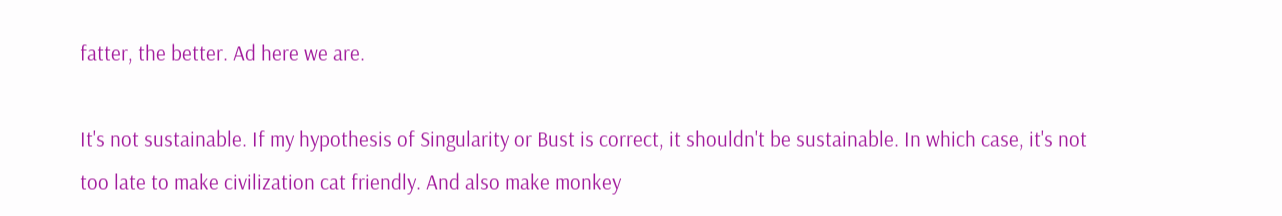fatter, the better. Ad here we are.

It's not sustainable. If my hypothesis of Singularity or Bust is correct, it shouldn't be sustainable. In which case, it's not too late to make civilization cat friendly. And also make monkey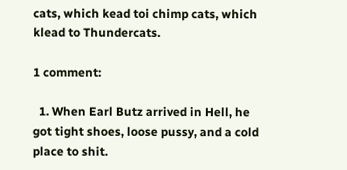cats, which kead toi chimp cats, which klead to Thundercats.

1 comment:

  1. When Earl Butz arrived in Hell, he got tight shoes, loose pussy, and a cold place to shit.